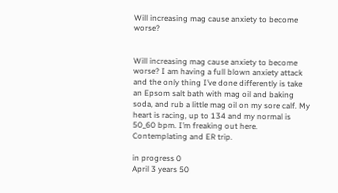Will increasing mag cause anxiety to become worse?


Will increasing mag cause anxiety to become worse? I am having a full blown anxiety attack and the only thing I’ve done differently is take an Epsom salt bath with mag oil and baking soda, and rub a little mag oil on my sore calf. My heart is racing, up to 134 and my normal is 50_60 bpm. I’m freaking out here. Contemplating and ER trip.

in progress 0
April 3 years 50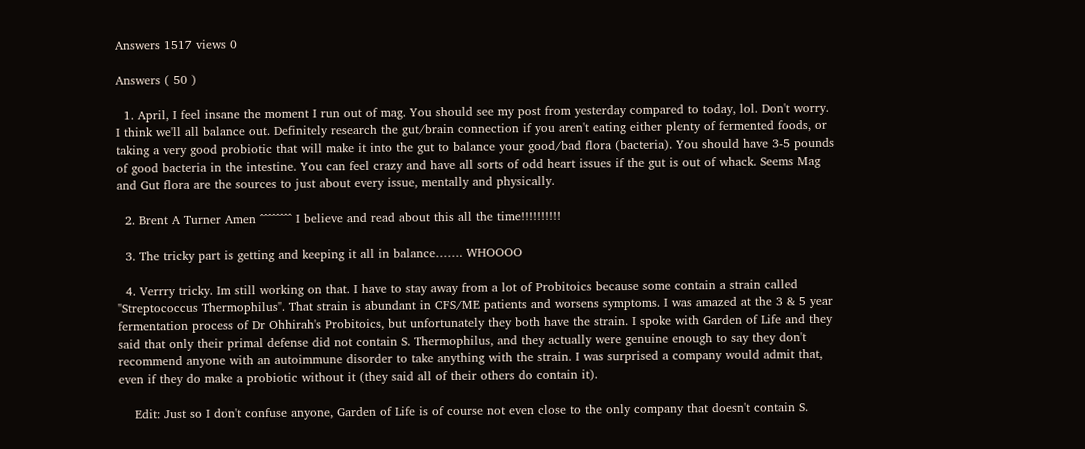Answers 1517 views 0

Answers ( 50 )

  1. April, I feel insane the moment I run out of mag. You should see my post from yesterday compared to today, lol. Don't worry. I think we'll all balance out. Definitely research the gut/brain connection if you aren't eating either plenty of fermented foods, or taking a very good probiotic that will make it into the gut to balance your good/bad flora (bacteria). You should have 3-5 pounds of good bacteria in the intestine. You can feel crazy and have all sorts of odd heart issues if the gut is out of whack. Seems Mag and Gut flora are the sources to just about every issue, mentally and physically.

  2. Brent A Turner Amen ^^^^^^^^ I believe and read about this all the time!!!!!!!!!!

  3. The tricky part is getting and keeping it all in balance……. WHOOOO

  4. Verrry tricky. Im still working on that. I have to stay away from a lot of Probitoics because some contain a strain called "Streptococcus Thermophilus". That strain is abundant in CFS/ME patients and worsens symptoms. I was amazed at the 3 & 5 year fermentation process of Dr Ohhirah's Probitoics, but unfortunately they both have the strain. I spoke with Garden of Life and they said that only their primal defense did not contain S. Thermophilus, and they actually were genuine enough to say they don't recommend anyone with an autoimmune disorder to take anything with the strain. I was surprised a company would admit that, even if they do make a probiotic without it (they said all of their others do contain it).

    Edit: Just so I don't confuse anyone, Garden of Life is of course not even close to the only company that doesn't contain S.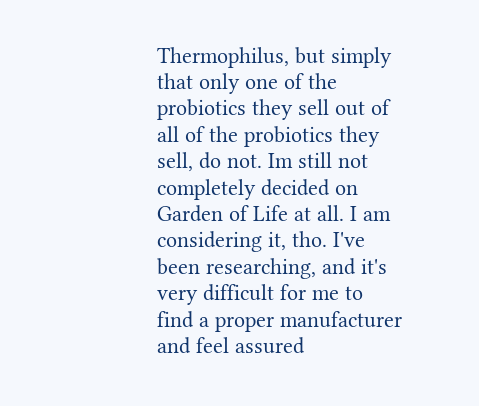Thermophilus, but simply that only one of the probiotics they sell out of all of the probiotics they sell, do not. Im still not completely decided on Garden of Life at all. I am considering it, tho. I've been researching, and it's very difficult for me to find a proper manufacturer and feel assured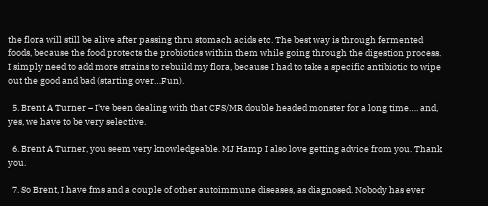the flora will still be alive after passing thru stomach acids etc. The best way is through fermented foods, because the food protects the probiotics within them while going through the digestion process. I simply need to add more strains to rebuild my flora, because I had to take a specific antibiotic to wipe out the good and bad (starting over…Fun).

  5. Brent A Turner – I've been dealing with that CFS/MR double headed monster for a long time…. and, yes, we have to be very selective.

  6. Brent A Turner, you seem very knowledgeable. MJ Hamp I also love getting advice from you. Thank you.

  7. So Brent, I have fms and a couple of other autoimmune diseases, as diagnosed. Nobody has ever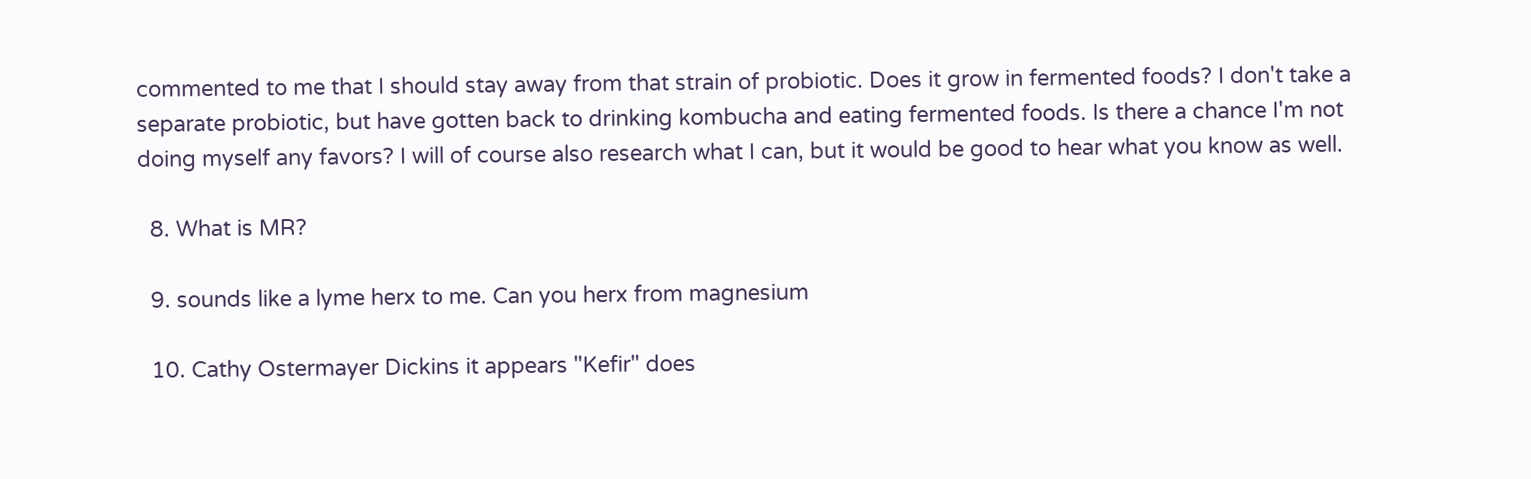commented to me that I should stay away from that strain of probiotic. Does it grow in fermented foods? I don't take a separate probiotic, but have gotten back to drinking kombucha and eating fermented foods. Is there a chance I'm not doing myself any favors? I will of course also research what I can, but it would be good to hear what you know as well.

  8. What is MR?

  9. sounds like a lyme herx to me. Can you herx from magnesium

  10. Cathy Ostermayer Dickins it appears "Kefir" does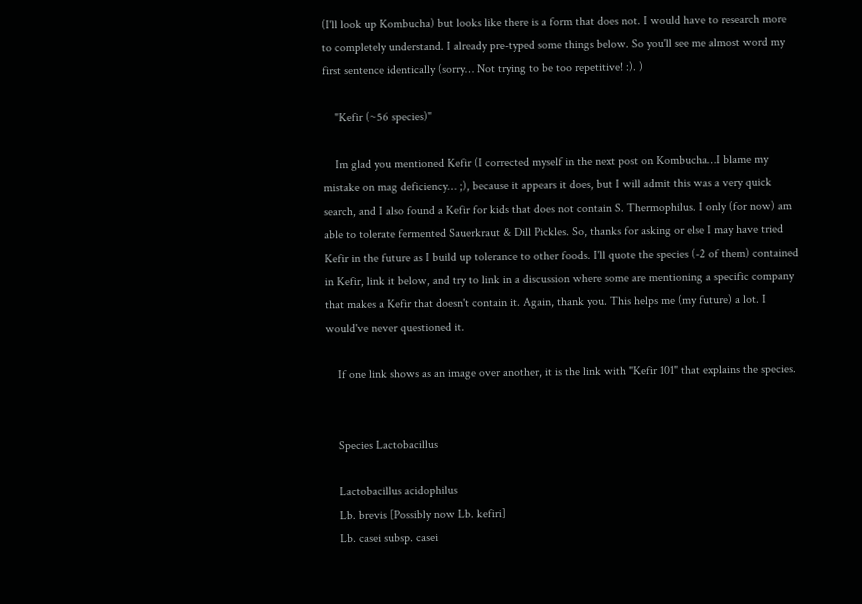(I'll look up Kombucha) but looks like there is a form that does not. I would have to research more to completely understand. I already pre-typed some things below. So you'll see me almost word my first sentence identically (sorry… Not trying to be too repetitive! :). )

    "Kefir (~56 species)"

    Im glad you mentioned Kefir (I corrected myself in the next post on Kombucha…I blame my mistake on mag deficiency… ;), because it appears it does, but I will admit this was a very quick search, and I also found a Kefir for kids that does not contain S. Thermophilus. I only (for now) am able to tolerate fermented Sauerkraut & Dill Pickles. So, thanks for asking or else I may have tried Kefir in the future as I build up tolerance to other foods. I'll quote the species (-2 of them) contained in Kefir, link it below, and try to link in a discussion where some are mentioning a specific company that makes a Kefir that doesn't contain it. Again, thank you. This helps me (my future) a lot. I would've never questioned it.

    If one link shows as an image over another, it is the link with "Kefir 101" that explains the species.


    Species Lactobacillus

    Lactobacillus acidophilus
    Lb. brevis [Possibly now Lb. kefiri]
    Lb. casei subsp. casei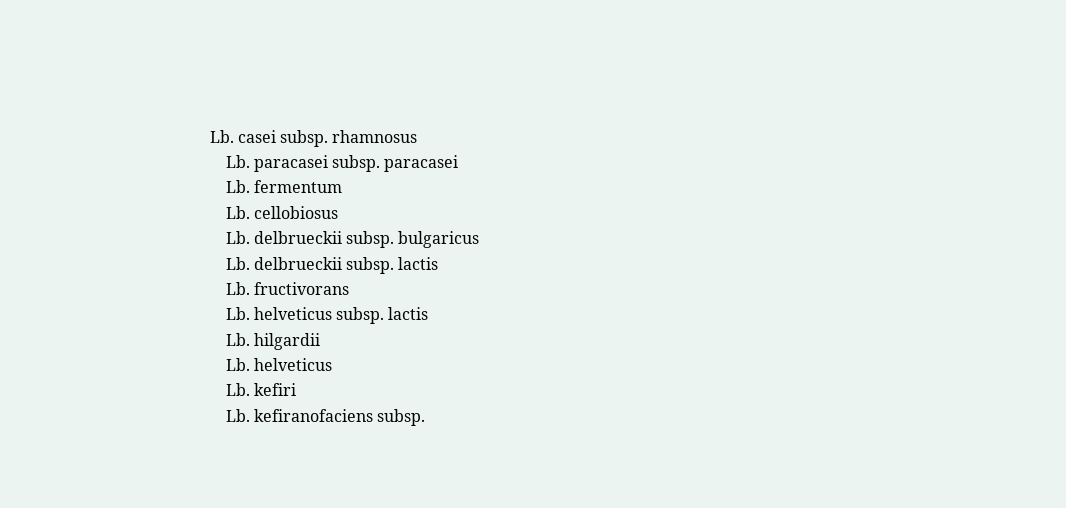Lb. casei subsp. rhamnosus
    Lb. paracasei subsp. paracasei
    Lb. fermentum
    Lb. cellobiosus
    Lb. delbrueckii subsp. bulgaricus
    Lb. delbrueckii subsp. lactis
    Lb. fructivorans
    Lb. helveticus subsp. lactis
    Lb. hilgardii
    Lb. helveticus
    Lb. kefiri
    Lb. kefiranofaciens subsp.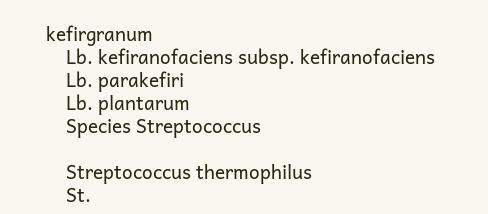kefirgranum
    Lb. kefiranofaciens subsp. kefiranofaciens
    Lb. parakefiri
    Lb. plantarum
    Species Streptococcus

    Streptococcus thermophilus
    St.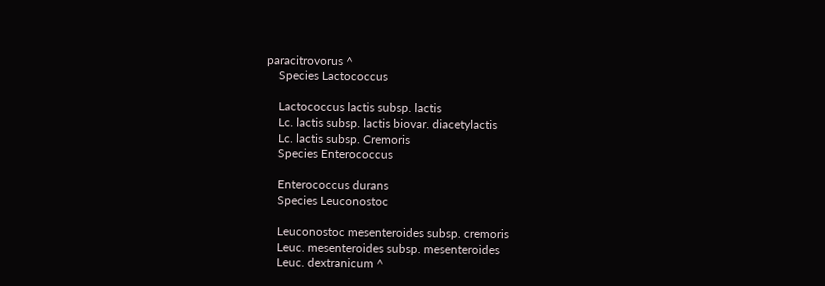paracitrovorus ^
    Species Lactococcus

    Lactococcus lactis subsp. lactis
    Lc. lactis subsp. lactis biovar. diacetylactis
    Lc. lactis subsp. Cremoris
    Species Enterococcus

    Enterococcus durans
    Species Leuconostoc

    Leuconostoc mesenteroides subsp. cremoris
    Leuc. mesenteroides subsp. mesenteroides
    Leuc. dextranicum ^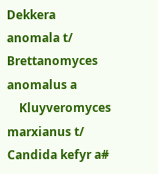Dekkera anomala t/ Brettanomyces anomalus a
    Kluyveromyces marxianus t/ Candida kefyr a#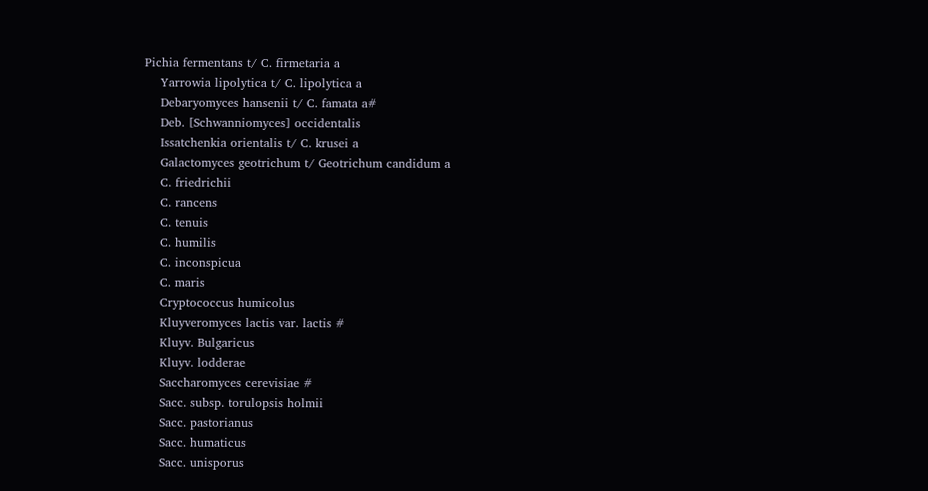Pichia fermentans t/ C. firmetaria a
    Yarrowia lipolytica t/ C. lipolytica a
    Debaryomyces hansenii t/ C. famata a#
    Deb. [Schwanniomyces] occidentalis
    Issatchenkia orientalis t/ C. krusei a
    Galactomyces geotrichum t/ Geotrichum candidum a
    C. friedrichii
    C. rancens
    C. tenuis
    C. humilis
    C. inconspicua
    C. maris
    Cryptococcus humicolus
    Kluyveromyces lactis var. lactis #
    Kluyv. Bulgaricus
    Kluyv. lodderae
    Saccharomyces cerevisiae #
    Sacc. subsp. torulopsis holmii
    Sacc. pastorianus
    Sacc. humaticus
    Sacc. unisporus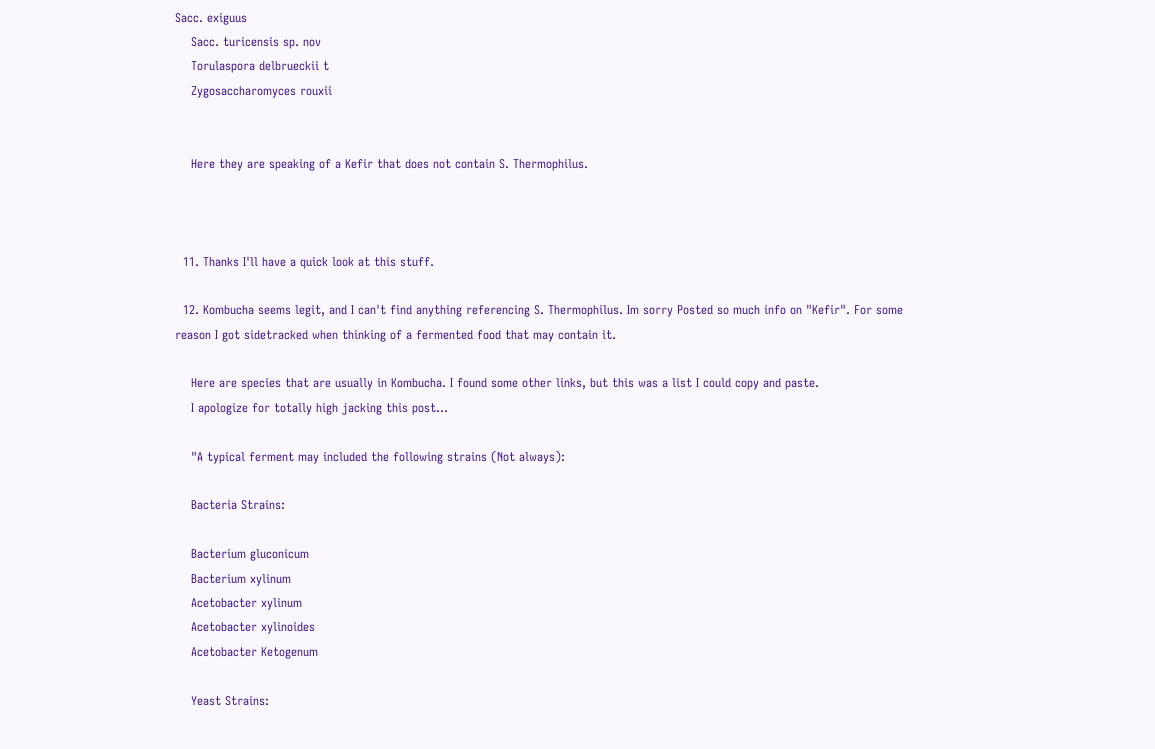Sacc. exiguus
    Sacc. turicensis sp. nov
    Torulaspora delbrueckii t
    Zygosaccharomyces rouxii


    Here they are speaking of a Kefir that does not contain S. Thermophilus.



  11. Thanks I'll have a quick look at this stuff.

  12. Kombucha seems legit, and I can't find anything referencing S. Thermophilus. Im sorry Posted so much info on "Kefir". For some reason I got sidetracked when thinking of a fermented food that may contain it.

    Here are species that are usually in Kombucha. I found some other links, but this was a list I could copy and paste.
    I apologize for totally high jacking this post…

    "A typical ferment may included the following strains (Not always):

    Bacteria Strains:

    Bacterium gluconicum
    Bacterium xylinum
    Acetobacter xylinum
    Acetobacter xylinoides
    Acetobacter Ketogenum

    Yeast Strains: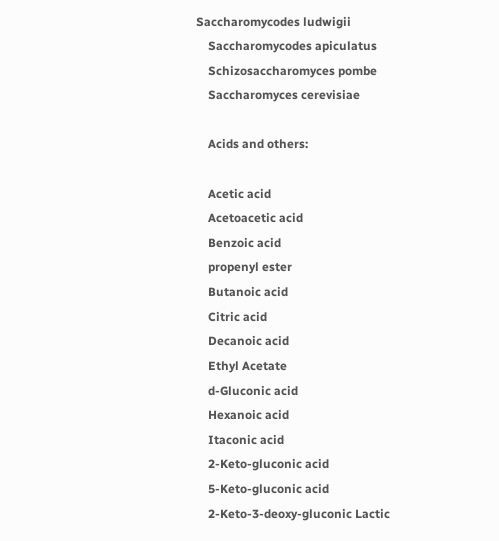Saccharomycodes ludwigii
    Saccharomycodes apiculatus
    Schizosaccharomyces pombe
    Saccharomyces cerevisiae

    Acids and others:

    Acetic acid
    Acetoacetic acid
    Benzoic acid
    propenyl ester
    Butanoic acid
    Citric acid
    Decanoic acid
    Ethyl Acetate
    d-Gluconic acid
    Hexanoic acid
    Itaconic acid
    2-Keto-gluconic acid
    5-Keto-gluconic acid
    2-Keto-3-deoxy-gluconic Lactic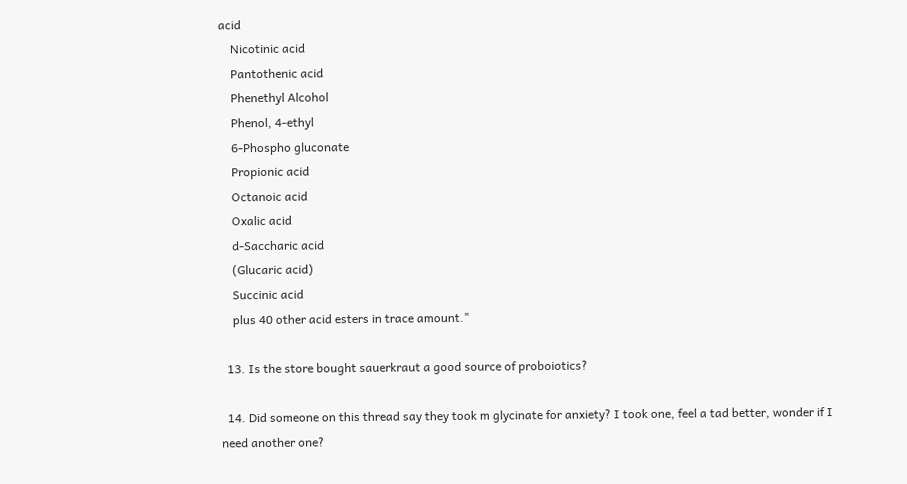acid
    Nicotinic acid
    Pantothenic acid
    Phenethyl Alcohol
    Phenol, 4-ethyl
    6-Phospho gluconate
    Propionic acid
    Octanoic acid
    Oxalic acid
    d-Saccharic acid
    (Glucaric acid)
    Succinic acid
    plus 40 other acid esters in trace amount."

  13. Is the store bought sauerkraut a good source of proboiotics?

  14. Did someone on this thread say they took m glycinate for anxiety? I took one, feel a tad better, wonder if I need another one?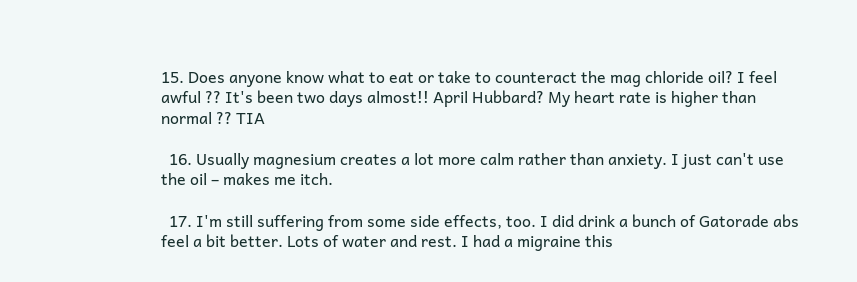15. Does anyone know what to eat or take to counteract the mag chloride oil? I feel awful ?? It's been two days almost!! April Hubbard? My heart rate is higher than normal ?? TIA

  16. Usually magnesium creates a lot more calm rather than anxiety. I just can't use the oil – makes me itch.

  17. I'm still suffering from some side effects, too. I did drink a bunch of Gatorade abs feel a bit better. Lots of water and rest. I had a migraine this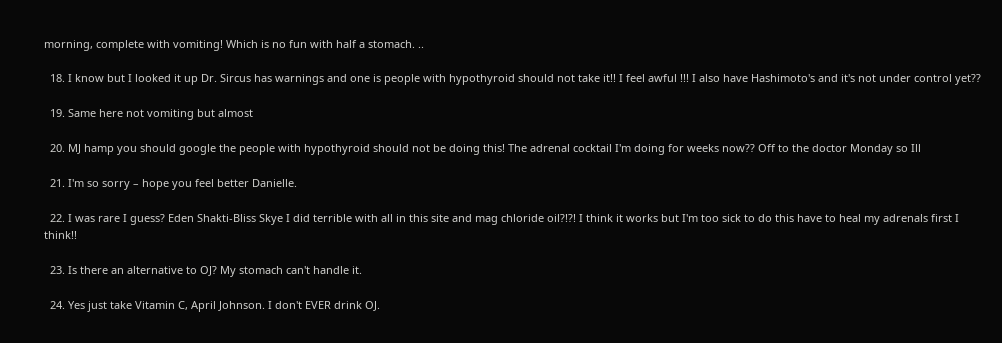morning, complete with vomiting! Which is no fun with half a stomach. ..

  18. I know but I looked it up Dr. Sircus has warnings and one is people with hypothyroid should not take it!! I feel awful !!! I also have Hashimoto's and it's not under control yet??

  19. Same here not vomiting but almost

  20. MJ hamp you should google the people with hypothyroid should not be doing this! The adrenal cocktail I'm doing for weeks now?? Off to the doctor Monday so Ill

  21. I'm so sorry – hope you feel better Danielle.

  22. I was rare I guess? Eden Shakti-Bliss Skye I did terrible with all in this site and mag chloride oil?!?! I think it works but I'm too sick to do this have to heal my adrenals first I think!!

  23. Is there an alternative to OJ? My stomach can't handle it.

  24. Yes just take Vitamin C, April Johnson. I don't EVER drink OJ.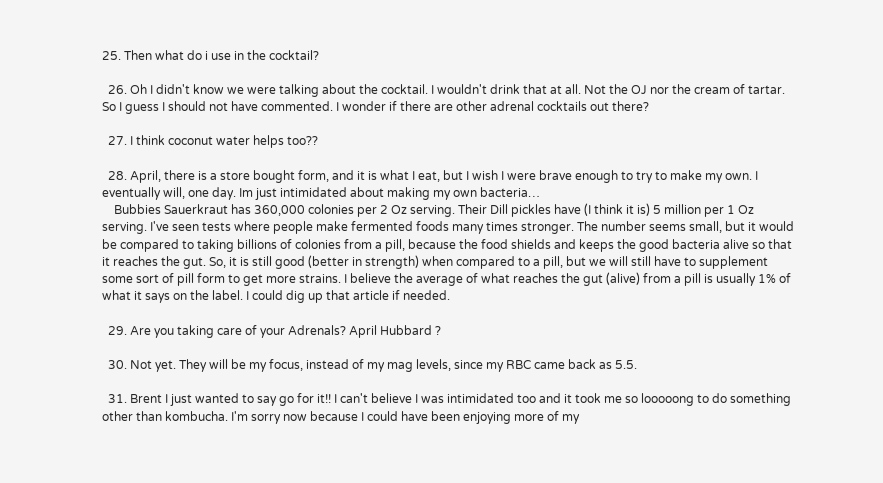25. Then what do i use in the cocktail?

  26. Oh I didn't know we were talking about the cocktail. I wouldn't drink that at all. Not the OJ nor the cream of tartar. So I guess I should not have commented. I wonder if there are other adrenal cocktails out there?

  27. I think coconut water helps too??

  28. April, there is a store bought form, and it is what I eat, but I wish I were brave enough to try to make my own. I eventually will, one day. Im just intimidated about making my own bacteria…
    Bubbies Sauerkraut has 360,000 colonies per 2 Oz serving. Their Dill pickles have (I think it is) 5 million per 1 Oz serving. I've seen tests where people make fermented foods many times stronger. The number seems small, but it would be compared to taking billions of colonies from a pill, because the food shields and keeps the good bacteria alive so that it reaches the gut. So, it is still good (better in strength) when compared to a pill, but we will still have to supplement some sort of pill form to get more strains. I believe the average of what reaches the gut (alive) from a pill is usually 1% of what it says on the label. I could dig up that article if needed.

  29. Are you taking care of your Adrenals? April Hubbard ?

  30. Not yet. They will be my focus, instead of my mag levels, since my RBC came back as 5.5.

  31. Brent I just wanted to say go for it!! I can't believe I was intimidated too and it took me so looooong to do something other than kombucha. I'm sorry now because I could have been enjoying more of my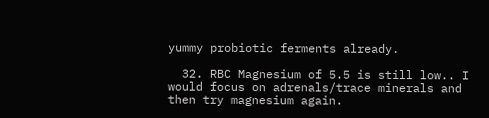yummy probiotic ferments already.

  32. RBC Magnesium of 5.5 is still low.. I would focus on adrenals/trace minerals and then try magnesium again.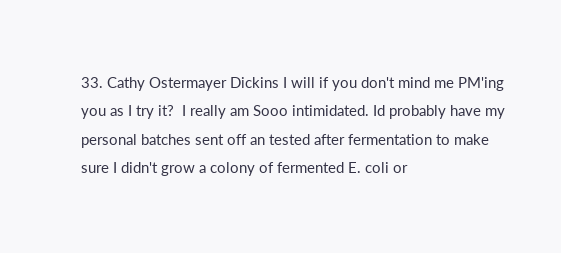33. Cathy Ostermayer Dickins I will if you don't mind me PM'ing you as I try it?  I really am Sooo intimidated. Id probably have my personal batches sent off an tested after fermentation to make sure I didn't grow a colony of fermented E. coli or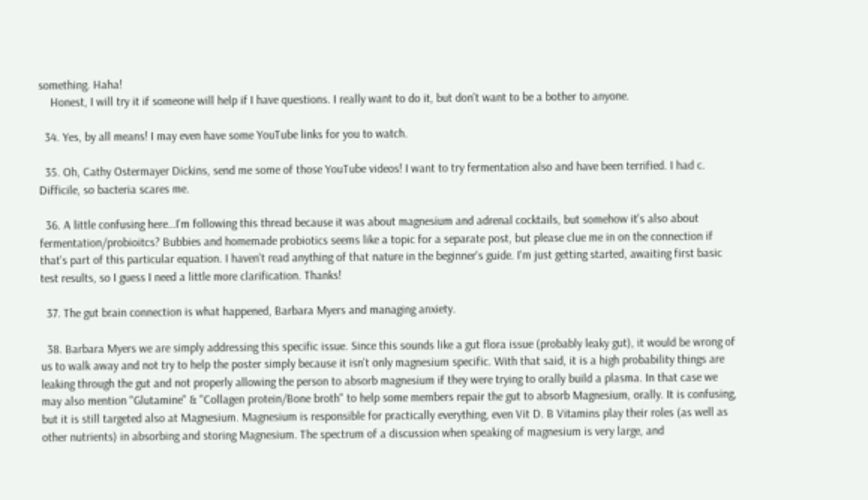something. Haha!
    Honest, I will try it if someone will help if I have questions. I really want to do it, but don't want to be a bother to anyone.

  34. Yes, by all means! I may even have some YouTube links for you to watch.

  35. Oh, Cathy Ostermayer Dickins, send me some of those YouTube videos! I want to try fermentation also and have been terrified. I had c. Difficile, so bacteria scares me.

  36. A little confusing here…I'm following this thread because it was about magnesium and adrenal cocktails, but somehow it's also about fermentation/probioitcs? Bubbies and homemade probiotics seems like a topic for a separate post, but please clue me in on the connection if that's part of this particular equation. I haven't read anything of that nature in the beginner's guide. I'm just getting started, awaiting first basic test results, so I guess I need a little more clarification. Thanks!

  37. The gut brain connection is what happened, Barbara Myers and managing anxiety.

  38. Barbara Myers we are simply addressing this specific issue. Since this sounds like a gut flora issue (probably leaky gut), it would be wrong of us to walk away and not try to help the poster simply because it isn't only magnesium specific. With that said, it is a high probability things are leaking through the gut and not properly allowing the person to absorb magnesium if they were trying to orally build a plasma. In that case we may also mention "Glutamine" & "Collagen protein/Bone broth" to help some members repair the gut to absorb Magnesium, orally. It is confusing, but it is still targeted also at Magnesium. Magnesium is responsible for practically everything, even Vit D. B Vitamins play their roles (as well as other nutrients) in absorbing and storing Magnesium. The spectrum of a discussion when speaking of magnesium is very large, and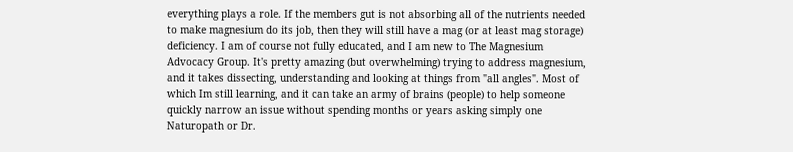everything plays a role. If the members gut is not absorbing all of the nutrients needed to make magnesium do its job, then they will still have a mag (or at least mag storage) deficiency. I am of course not fully educated, and I am new to The Magnesium Advocacy Group. It's pretty amazing (but overwhelming) trying to address magnesium, and it takes dissecting, understanding and looking at things from "all angles". Most of which Im still learning, and it can take an army of brains (people) to help someone quickly narrow an issue without spending months or years asking simply one Naturopath or Dr.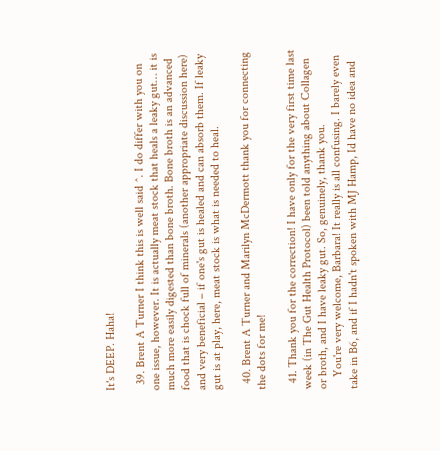It's DEEP. Haha!

  39. Brent A Turner I think this is well said ^. I do differ with you on one issue, however. It is actually meat stock that heals a leaky gut… it is much more easily digested than bone broth. Bone broth is an advanced food that is chock full of minerals (another appropriate discussion here) and very beneficial – if one's gut is healed and can absorb them. If leaky gut is at play, here, meat stock is what is needed to heal.

  40. Brent A Turner and Marilyn McDermott thank you for connecting the dots for me!

  41. Thank you for the correction! I have only for the very first time last week (in The Gut Health Protocol) been told anything about Collagen or broth, and I have leaky gut. So, genuinely, thank you.
    You're very welcome, Barbara! It really is all confusing. I barely even take in B6, and if I hadn't spoken with MJ Hamp, Id have no idea and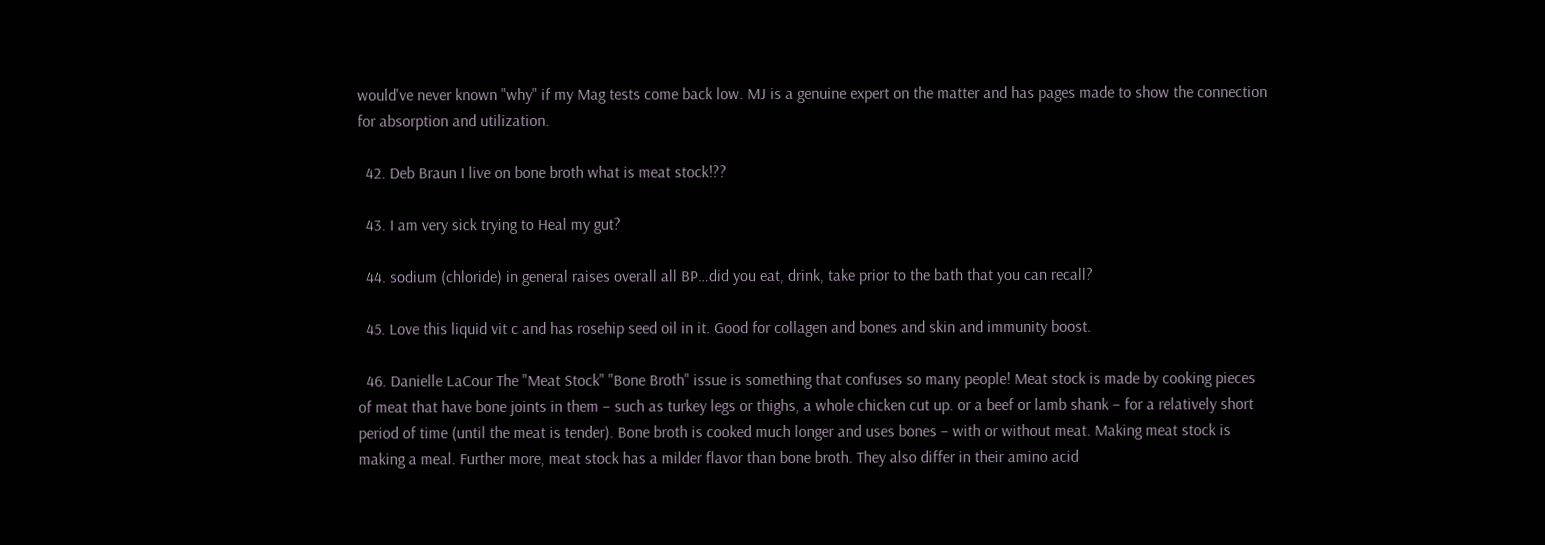would've never known "why" if my Mag tests come back low. MJ is a genuine expert on the matter and has pages made to show the connection for absorption and utilization.

  42. Deb Braun I live on bone broth what is meat stock!??

  43. I am very sick trying to Heal my gut?

  44. sodium (chloride) in general raises overall all BP…did you eat, drink, take prior to the bath that you can recall?

  45. Love this liquid vit c and has rosehip seed oil in it. Good for collagen and bones and skin and immunity boost.

  46. Danielle LaCour The "Meat Stock" "Bone Broth" issue is something that confuses so many people! Meat stock is made by cooking pieces of meat that have bone joints in them – such as turkey legs or thighs, a whole chicken cut up. or a beef or lamb shank – for a relatively short period of time (until the meat is tender). Bone broth is cooked much longer and uses bones – with or without meat. Making meat stock is making a meal. Further more, meat stock has a milder flavor than bone broth. They also differ in their amino acid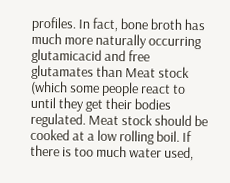profiles. In fact, bone broth has much more naturally occurring glutamicacid and free glutamates than Meat stock (which some people react to until they get their bodies regulated. Meat stock should be cooked at a low rolling boil. If there is too much water used,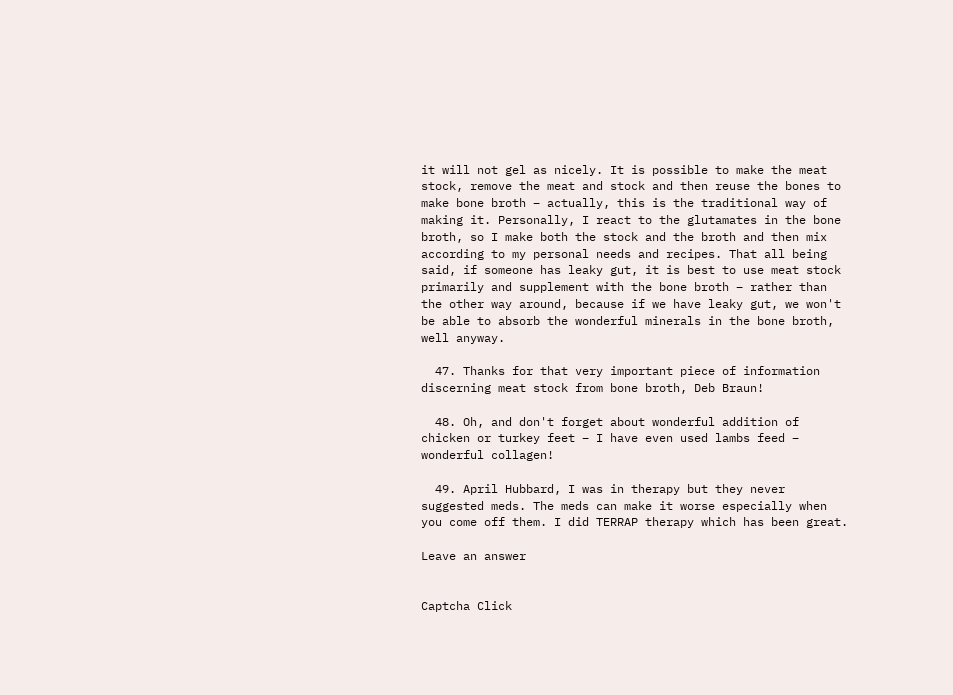it will not gel as nicely. It is possible to make the meat stock, remove the meat and stock and then reuse the bones to make bone broth – actually, this is the traditional way of making it. Personally, I react to the glutamates in the bone broth, so I make both the stock and the broth and then mix according to my personal needs and recipes. That all being said, if someone has leaky gut, it is best to use meat stock primarily and supplement with the bone broth – rather than the other way around, because if we have leaky gut, we won't be able to absorb the wonderful minerals in the bone broth, well anyway.

  47. Thanks for that very important piece of information discerning meat stock from bone broth, Deb Braun!

  48. Oh, and don't forget about wonderful addition of chicken or turkey feet – I have even used lambs feed – wonderful collagen!

  49. April Hubbard, I was in therapy but they never suggested meds. The meds can make it worse especially when you come off them. I did TERRAP therapy which has been great.

Leave an answer


Captcha Click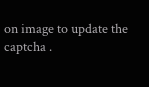on image to update the captcha .